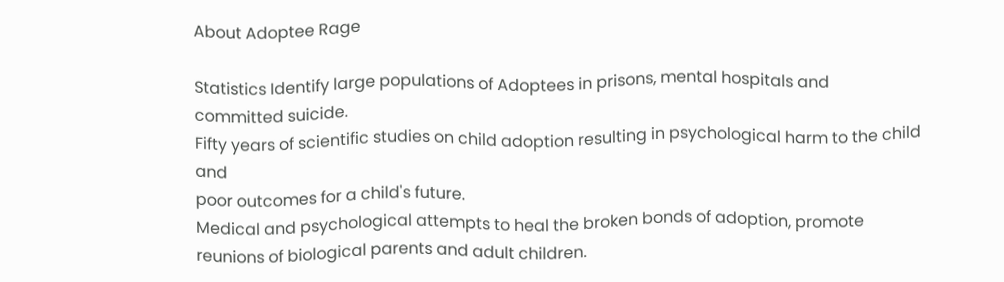About Adoptee Rage

Statistics Identify large populations of Adoptees in prisons, mental hospitals and committed suicide.
Fifty years of scientific studies on child adoption resulting in psychological harm to the child and
poor outcomes for a child's future.
Medical and psychological attempts to heal the broken bonds of adoption, promote reunions of biological parents and adult children.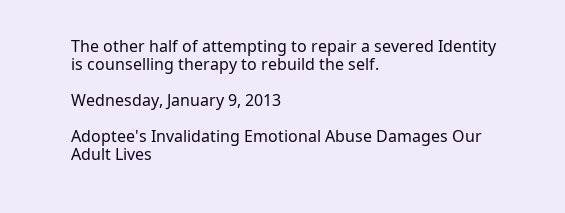The other half of attempting to repair a severed Identity is counselling therapy to rebuild the self.

Wednesday, January 9, 2013

Adoptee's Invalidating Emotional Abuse Damages Our Adult Lives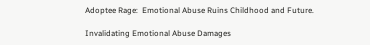Adoptee Rage:  Emotional Abuse Ruins Childhood and Future.

Invalidating Emotional Abuse Damages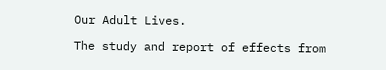Our Adult Lives.

The study and report of effects from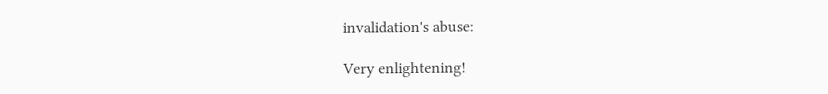invalidation's abuse:

Very enlightening!